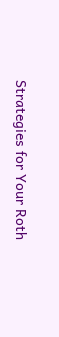Strategies for Your Roth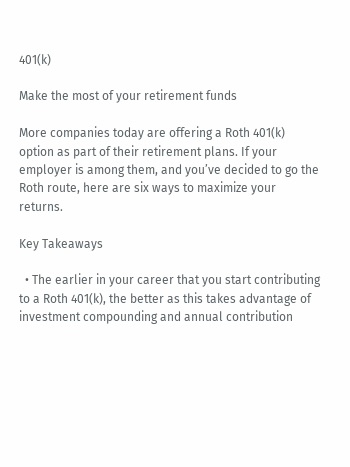401(k)

Make the most of your retirement funds

More companies today are offering a Roth 401(k) option as part of their retirement plans. If your employer is among them, and you’ve decided to go the Roth route, here are six ways to maximize your returns.

Key Takeaways

  • The earlier in your career that you start contributing to a Roth 401(k), the better as this takes advantage of investment compounding and annual contribution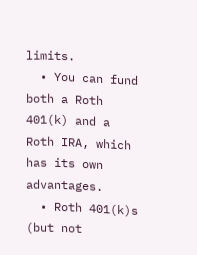limits.
  • You can fund both a Roth 401(k) and a Roth IRA, which has its own advantages.
  • Roth 401(k)s (but not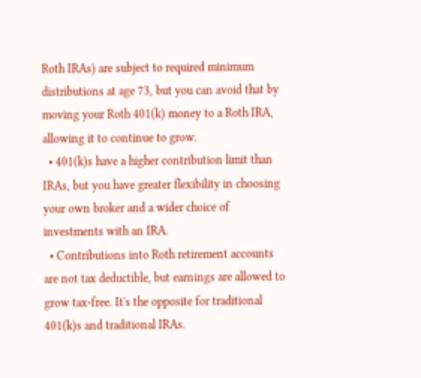Roth IRAs) are subject to required minimum distributions at age 73, but you can avoid that by moving your Roth 401(k) money to a Roth IRA, allowing it to continue to grow.
  • 401(k)s have a higher contribution limit than IRAs, but you have greater flexibility in choosing your own broker and a wider choice of investments with an IRA.
  • Contributions into Roth retirement accounts are not tax deductible, but earnings are allowed to grow tax-free. It's the opposite for traditional 401(k)s and traditional IRAs.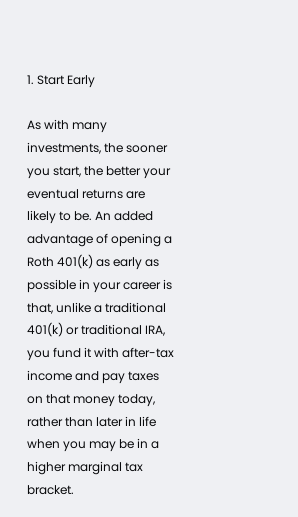1. Start Early

As with many investments, the sooner you start, the better your eventual returns are likely to be. An added advantage of opening a Roth 401(k) as early as possible in your career is that, unlike a traditional 401(k) or traditional IRA, you fund it with after-tax income and pay taxes on that money today, rather than later in life when you may be in a higher marginal tax bracket.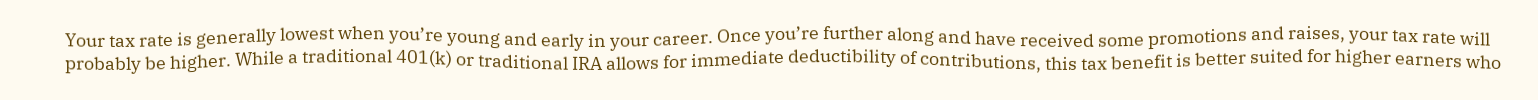Your tax rate is generally lowest when you’re young and early in your career. Once you’re further along and have received some promotions and raises, your tax rate will probably be higher. While a traditional 401(k) or traditional IRA allows for immediate deductibility of contributions, this tax benefit is better suited for higher earners who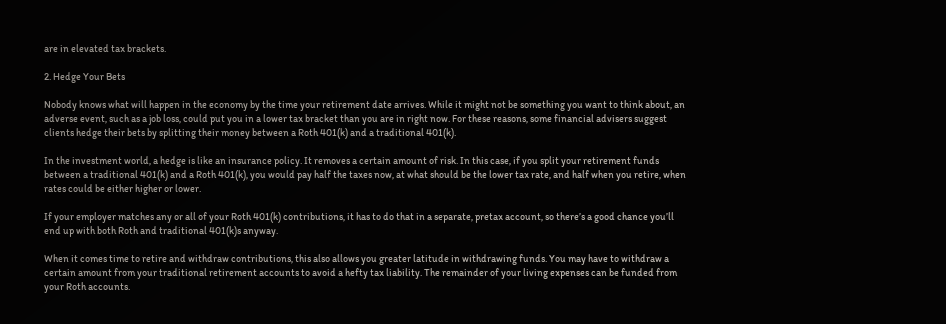are in elevated tax brackets.

2. Hedge Your Bets

Nobody knows what will happen in the economy by the time your retirement date arrives. While it might not be something you want to think about, an adverse event, such as a job loss, could put you in a lower tax bracket than you are in right now. For these reasons, some financial advisers suggest clients hedge their bets by splitting their money between a Roth 401(k) and a traditional 401(k).

In the investment world, a hedge is like an insurance policy. It removes a certain amount of risk. In this case, if you split your retirement funds between a traditional 401(k) and a Roth 401(k), you would pay half the taxes now, at what should be the lower tax rate, and half when you retire, when rates could be either higher or lower.

If your employer matches any or all of your Roth 401(k) contributions, it has to do that in a separate, pretax account, so there’s a good chance you’ll end up with both Roth and traditional 401(k)s anyway.

When it comes time to retire and withdraw contributions, this also allows you greater latitude in withdrawing funds. You may have to withdraw a certain amount from your traditional retirement accounts to avoid a hefty tax liability. The remainder of your living expenses can be funded from your Roth accounts.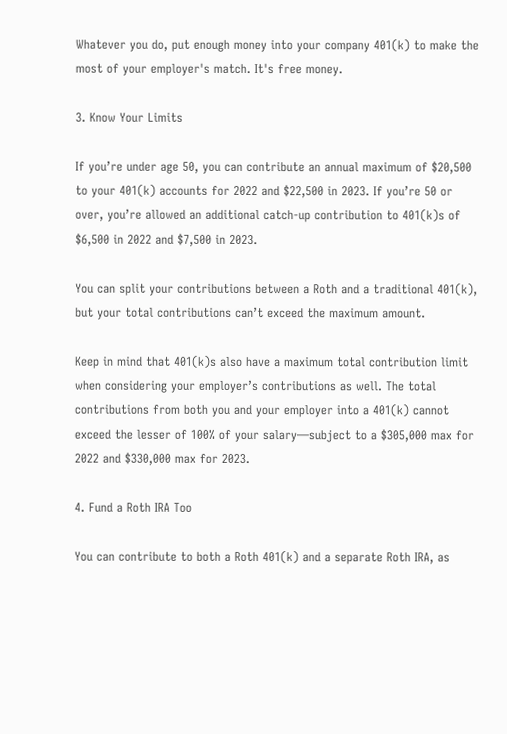Whatever you do, put enough money into your company 401(k) to make the most of your employer's match. It's free money.

3. Know Your Limits

If you’re under age 50, you can contribute an annual maximum of $20,500 to your 401(k) accounts for 2022 and $22,500 in 2023. If you’re 50 or over, you’re allowed an additional catch-up contribution to 401(k)s of $6,500 in 2022 and $7,500 in 2023.

You can split your contributions between a Roth and a traditional 401(k), but your total contributions can’t exceed the maximum amount.

Keep in mind that 401(k)s also have a maximum total contribution limit when considering your employer’s contributions as well. The total contributions from both you and your employer into a 401(k) cannot exceed the lesser of 100% of your salary—subject to a $305,000 max for 2022 and $330,000 max for 2023.

4. Fund a Roth IRA Too

You can contribute to both a Roth 401(k) and a separate Roth IRA, as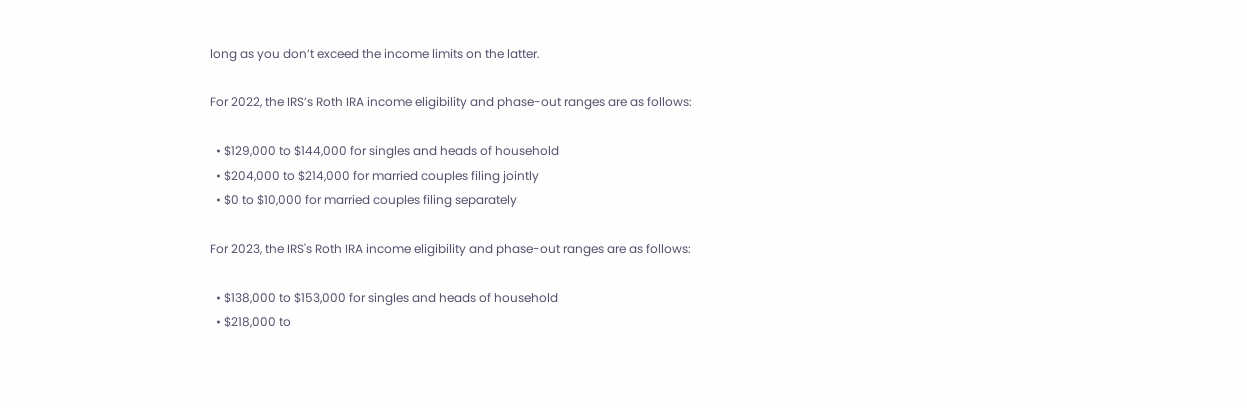long as you don’t exceed the income limits on the latter.

For 2022, the IRS’s Roth IRA income eligibility and phase-out ranges are as follows:

  • $129,000 to $144,000 for singles and heads of household
  • $204,000 to $214,000 for married couples filing jointly
  • $0 to $10,000 for married couples filing separately

For 2023, the IRS's Roth IRA income eligibility and phase-out ranges are as follows:

  • $138,000 to $153,000 for singles and heads of household
  • $218,000 to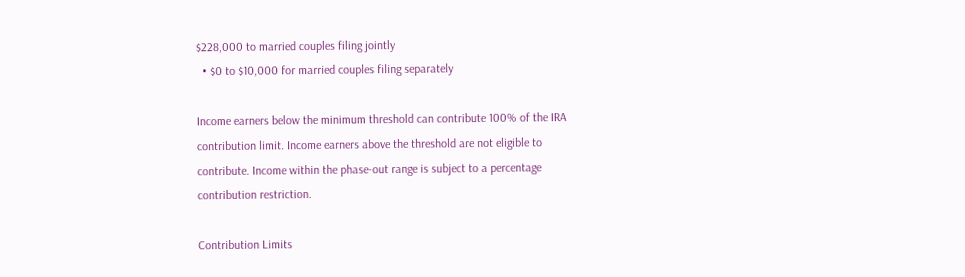$228,000 to married couples filing jointly
  • $0 to $10,000 for married couples filing separately

Income earners below the minimum threshold can contribute 100% of the IRA contribution limit. Income earners above the threshold are not eligible to contribute. Income within the phase-out range is subject to a percentage contribution restriction.

Contribution Limits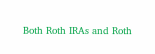Both Roth IRAs and Roth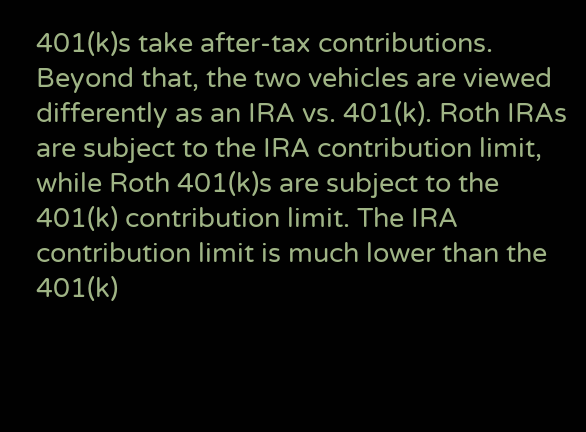401(k)s take after-tax contributions. Beyond that, the two vehicles are viewed differently as an IRA vs. 401(k). Roth IRAs are subject to the IRA contribution limit, while Roth 401(k)s are subject to the 401(k) contribution limit. The IRA contribution limit is much lower than the 401(k)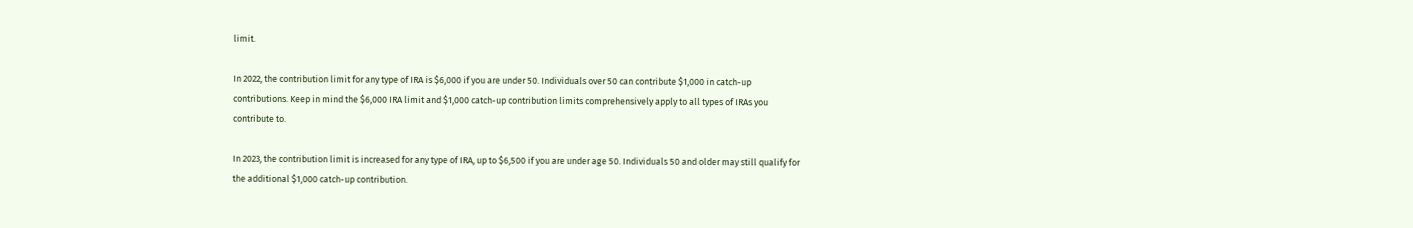limit.

In 2022, the contribution limit for any type of IRA is $6,000 if you are under 50. Individuals over 50 can contribute $1,000 in catch-up contributions. Keep in mind the $6,000 IRA limit and $1,000 catch-up contribution limits comprehensively apply to all types of IRAs you contribute to.

In 2023, the contribution limit is increased for any type of IRA, up to $6,500 if you are under age 50. Individuals 50 and older may still qualify for the additional $1,000 catch-up contribution.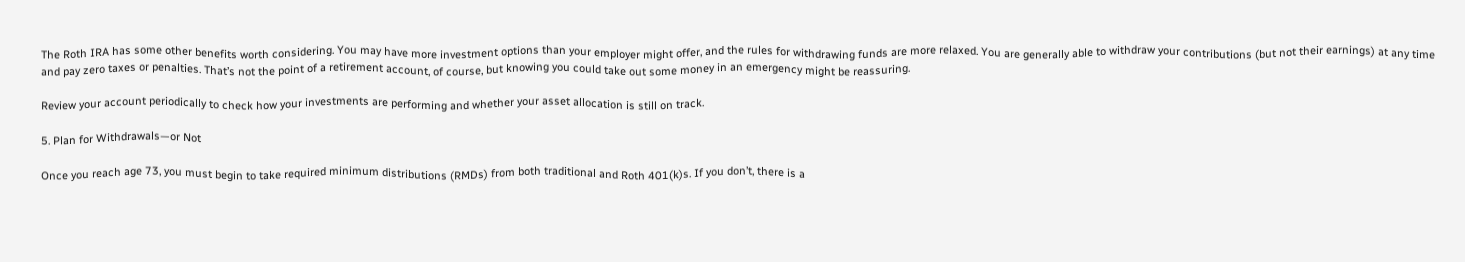The Roth IRA has some other benefits worth considering. You may have more investment options than your employer might offer, and the rules for withdrawing funds are more relaxed. You are generally able to withdraw your contributions (but not their earnings) at any time and pay zero taxes or penalties. That’s not the point of a retirement account, of course, but knowing you could take out some money in an emergency might be reassuring.

Review your account periodically to check how your investments are performing and whether your asset allocation is still on track.

5. Plan for Withdrawals—or Not

Once you reach age 73, you must begin to take required minimum distributions (RMDs) from both traditional and Roth 401(k)s. If you don’t, there is a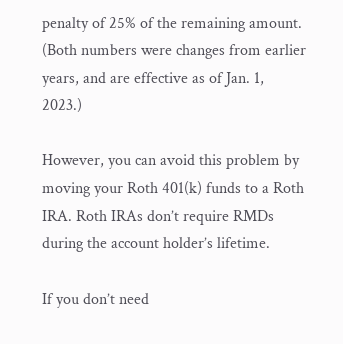penalty of 25% of the remaining amount. (Both numbers were changes from earlier years, and are effective as of Jan. 1, 2023.)

However, you can avoid this problem by moving your Roth 401(k) funds to a Roth IRA. Roth IRAs don’t require RMDs during the account holder’s lifetime.

If you don’t need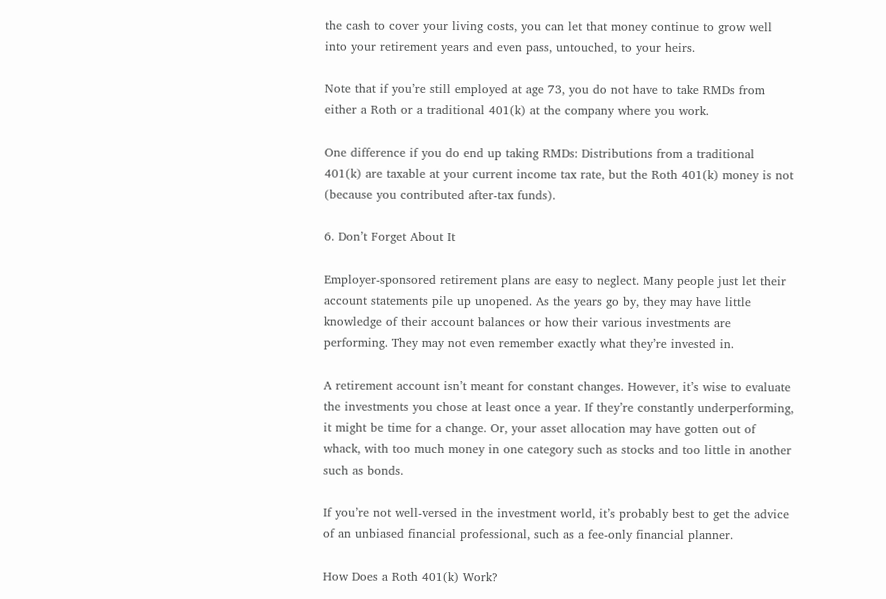the cash to cover your living costs, you can let that money continue to grow well into your retirement years and even pass, untouched, to your heirs.

Note that if you’re still employed at age 73, you do not have to take RMDs from either a Roth or a traditional 401(k) at the company where you work.

One difference if you do end up taking RMDs: Distributions from a traditional 401(k) are taxable at your current income tax rate, but the Roth 401(k) money is not (because you contributed after-tax funds).

6. Don’t Forget About It

Employer-sponsored retirement plans are easy to neglect. Many people just let their account statements pile up unopened. As the years go by, they may have little knowledge of their account balances or how their various investments are performing. They may not even remember exactly what they’re invested in.

A retirement account isn’t meant for constant changes. However, it’s wise to evaluate the investments you chose at least once a year. If they’re constantly underperforming, it might be time for a change. Or, your asset allocation may have gotten out of whack, with too much money in one category such as stocks and too little in another such as bonds.

If you’re not well-versed in the investment world, it’s probably best to get the advice of an unbiased financial professional, such as a fee-only financial planner.

How Does a Roth 401(k) Work?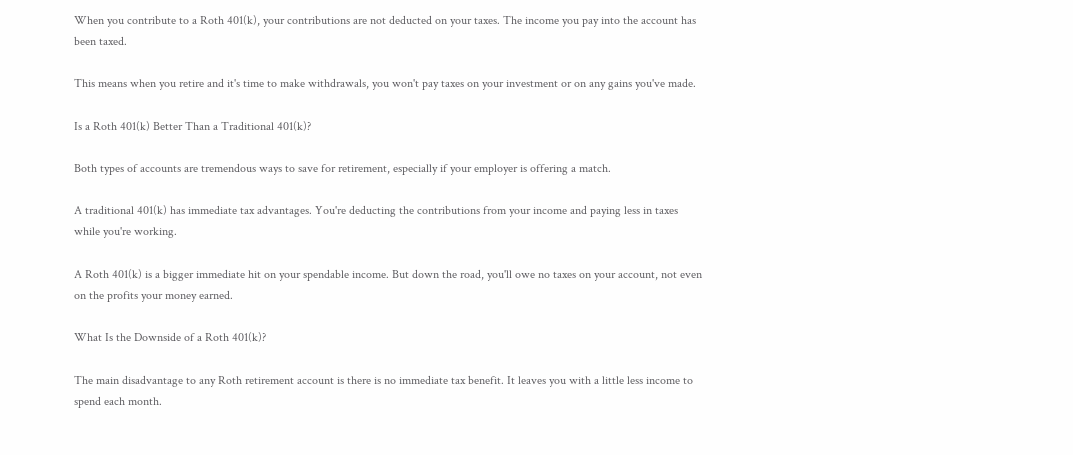When you contribute to a Roth 401(k), your contributions are not deducted on your taxes. The income you pay into the account has been taxed.

This means when you retire and it's time to make withdrawals, you won't pay taxes on your investment or on any gains you've made.

Is a Roth 401(k) Better Than a Traditional 401(k)?

Both types of accounts are tremendous ways to save for retirement, especially if your employer is offering a match.

A traditional 401(k) has immediate tax advantages. You're deducting the contributions from your income and paying less in taxes while you're working.

A Roth 401(k) is a bigger immediate hit on your spendable income. But down the road, you'll owe no taxes on your account, not even on the profits your money earned.

What Is the Downside of a Roth 401(k)?

The main disadvantage to any Roth retirement account is there is no immediate tax benefit. It leaves you with a little less income to spend each month.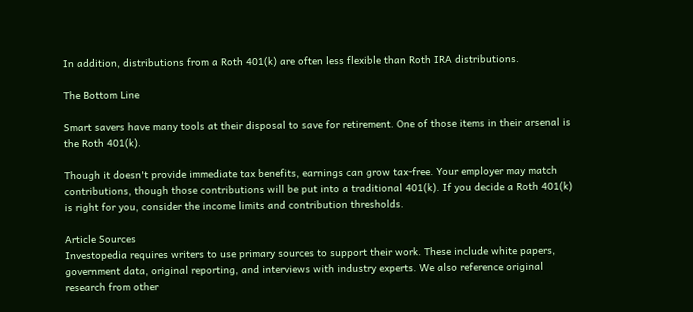In addition, distributions from a Roth 401(k) are often less flexible than Roth IRA distributions.

The Bottom Line

Smart savers have many tools at their disposal to save for retirement. One of those items in their arsenal is the Roth 401(k).

Though it doesn't provide immediate tax benefits, earnings can grow tax-free. Your employer may match contributions, though those contributions will be put into a traditional 401(k). If you decide a Roth 401(k) is right for you, consider the income limits and contribution thresholds.

Article Sources
Investopedia requires writers to use primary sources to support their work. These include white papers, government data, original reporting, and interviews with industry experts. We also reference original research from other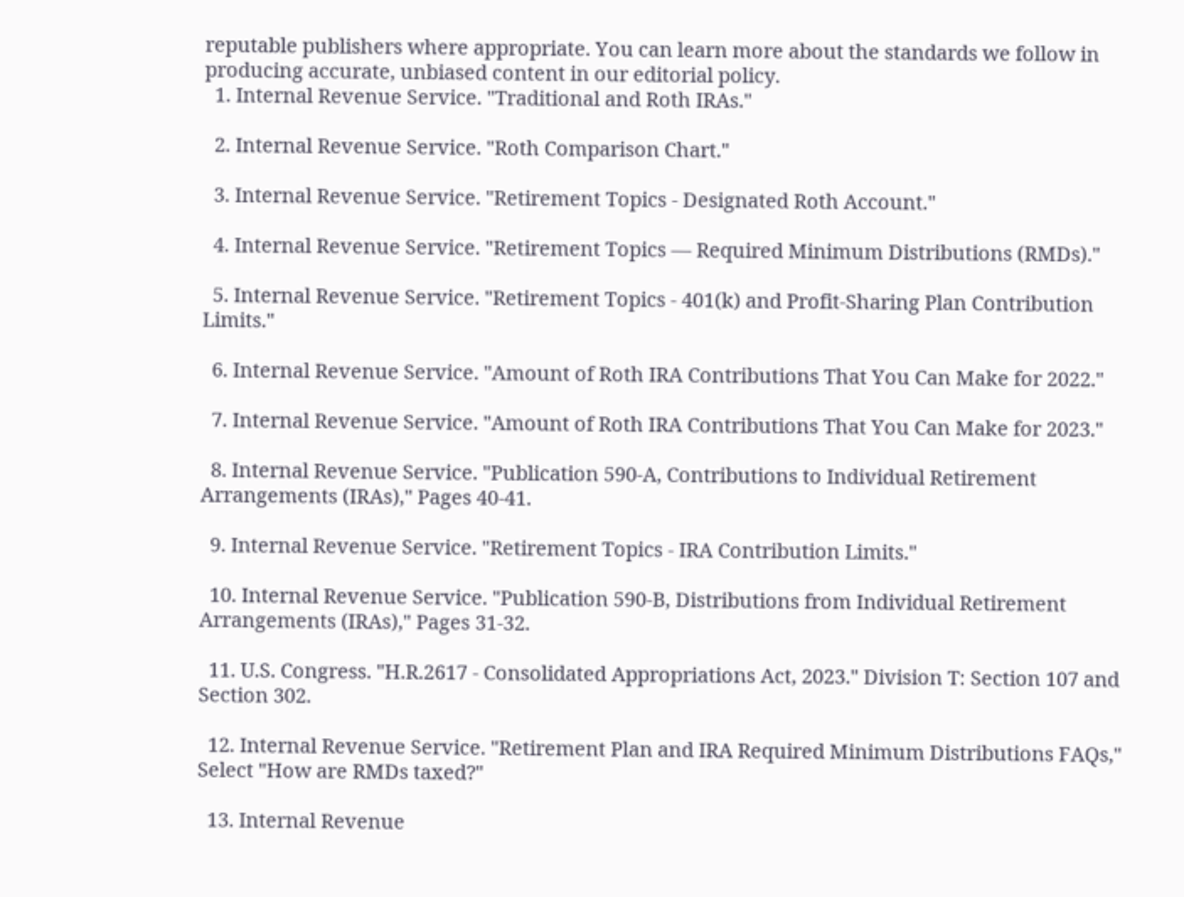reputable publishers where appropriate. You can learn more about the standards we follow in producing accurate, unbiased content in our editorial policy.
  1. Internal Revenue Service. "Traditional and Roth IRAs."

  2. Internal Revenue Service. "Roth Comparison Chart."

  3. Internal Revenue Service. "Retirement Topics - Designated Roth Account."

  4. Internal Revenue Service. "Retirement Topics — Required Minimum Distributions (RMDs)."

  5. Internal Revenue Service. "Retirement Topics - 401(k) and Profit-Sharing Plan Contribution Limits."

  6. Internal Revenue Service. "Amount of Roth IRA Contributions That You Can Make for 2022."

  7. Internal Revenue Service. "Amount of Roth IRA Contributions That You Can Make for 2023."

  8. Internal Revenue Service. "Publication 590-A, Contributions to Individual Retirement Arrangements (IRAs)," Pages 40-41.

  9. Internal Revenue Service. "Retirement Topics - IRA Contribution Limits."

  10. Internal Revenue Service. "Publication 590-B, Distributions from Individual Retirement Arrangements (IRAs)," Pages 31-32.

  11. U.S. Congress. "H.R.2617 - Consolidated Appropriations Act, 2023." Division T: Section 107 and Section 302.

  12. Internal Revenue Service. "Retirement Plan and IRA Required Minimum Distributions FAQs," Select "How are RMDs taxed?"

  13. Internal Revenue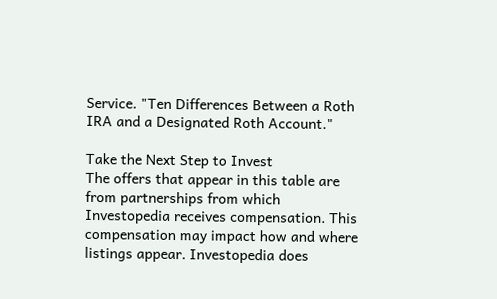Service. "Ten Differences Between a Roth IRA and a Designated Roth Account."

Take the Next Step to Invest
The offers that appear in this table are from partnerships from which Investopedia receives compensation. This compensation may impact how and where listings appear. Investopedia does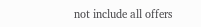not include all offers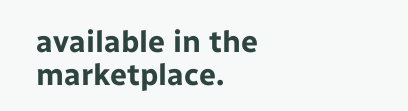available in the marketplace.